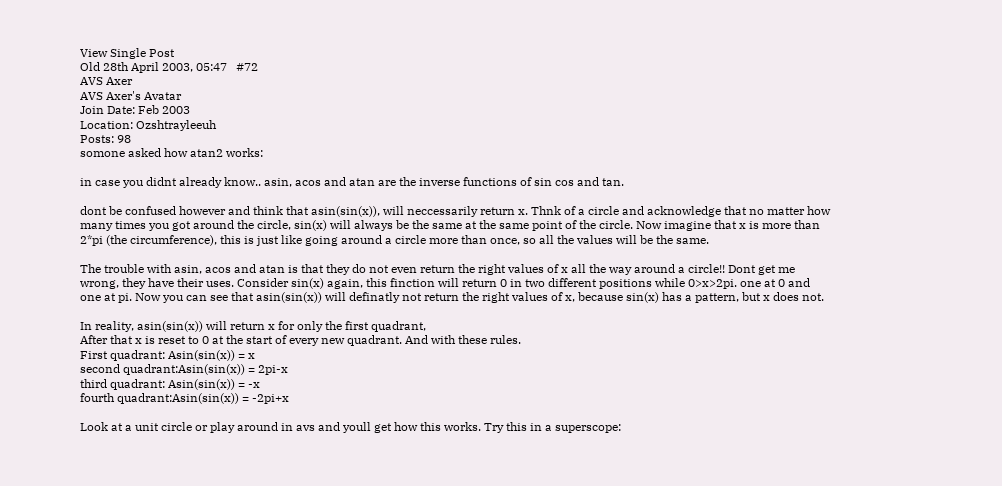View Single Post
Old 28th April 2003, 05:47   #72
AVS Axer
AVS Axer's Avatar
Join Date: Feb 2003
Location: Ozshtrayleeuh
Posts: 98
somone asked how atan2 works:

in case you didnt already know.. asin, acos and atan are the inverse functions of sin cos and tan.

dont be confused however and think that asin(sin(x)), will neccessarily return x. Thnk of a circle and acknowledge that no matter how many times you got around the circle, sin(x) will always be the same at the same point of the circle. Now imagine that x is more than 2*pi (the circumference), this is just like going around a circle more than once, so all the values will be the same.

The trouble with asin, acos and atan is that they do not even return the right values of x all the way around a circle!! Dont get me wrong, they have their uses. Consider sin(x) again, this finction will return 0 in two different positions while 0>x>2pi. one at 0 and one at pi. Now you can see that asin(sin(x)) will definatly not return the right values of x, because sin(x) has a pattern, but x does not.

In reality, asin(sin(x)) will return x for only the first quadrant,
After that x is reset to 0 at the start of every new quadrant. And with these rules.
First quadrant: Asin(sin(x)) = x
second quadrant:Asin(sin(x)) = 2pi-x
third quadrant: Asin(sin(x)) = -x
fourth quadrant:Asin(sin(x)) = -2pi+x

Look at a unit circle or play around in avs and youll get how this works. Try this in a superscope: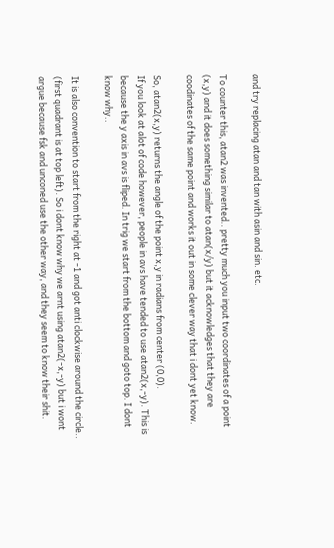and try replacing atan and tan with asin and sin. etc.

To counter this, atan2 was invented.. pretty much you input two coordinates of a point (x,y) and it does something similar to atan(x/y) but it acknowledges that they are coodinates of the same point and works it out in some clever way that i dont yet know.

So, atan2(x,y) returns the angle of the point x,y in radians from center (0,0).
If you look at alot of code however, people in avs have tended to use atan2(x,-y). This is because the y axis in avs is fliped. In trig we start from the bottom and goto top. I dont know why..

It is also convention to start from the right at -1 and got anti clockwise around the circle.. (first quadrant is at top left). So i dont know why we arnt using atan2(-x,-y) but i wont argue because fsk and unconed use the other way, and they seem to know their shit.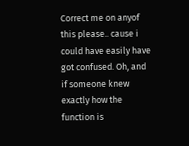Correct me on anyof this please.. cause i could have easily have got confused. Oh, and if someone knew exactly how the function is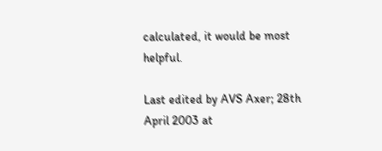calculated, it would be most helpful.

Last edited by AVS Axer; 28th April 2003 at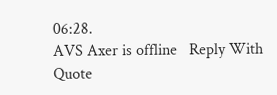06:28.
AVS Axer is offline   Reply With Quote